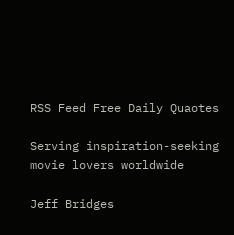RSS Feed Free Daily Quaotes

Serving inspiration-seeking movie lovers worldwide

Jeff Bridges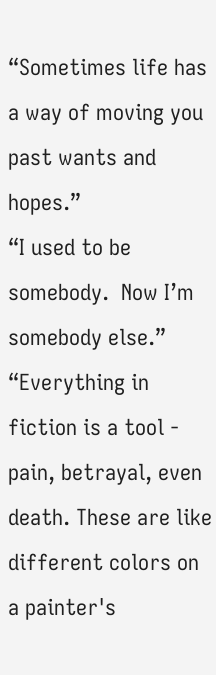“Sometimes life has a way of moving you past wants and hopes.”
“I used to be somebody.  Now I’m somebody else.”
“Everything in fiction is a tool - pain, betrayal, even death. These are like different colors on a painter's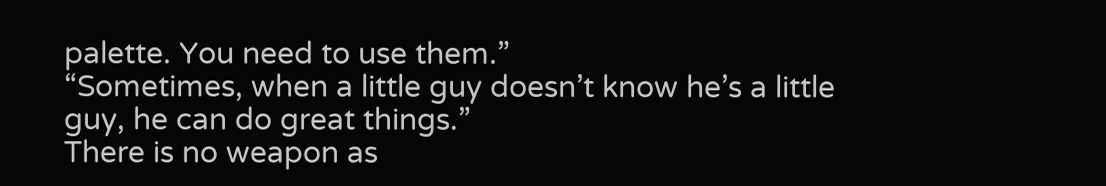palette. You need to use them.”
“Sometimes, when a little guy doesn’t know he’s a little guy, he can do great things.”
There is no weapon as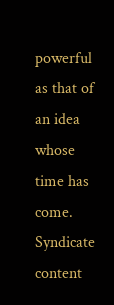powerful as that of an idea whose time has come.
Syndicate content